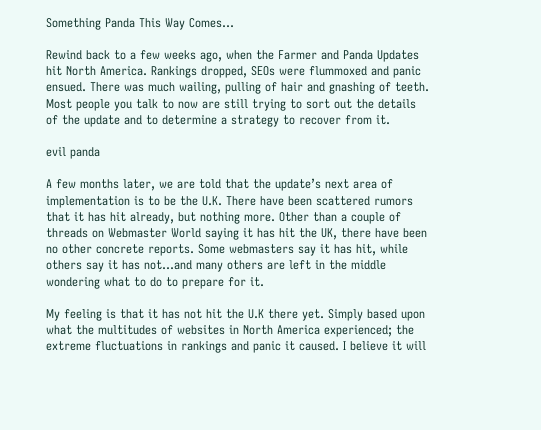Something Panda This Way Comes…

Rewind back to a few weeks ago, when the Farmer and Panda Updates hit North America. Rankings dropped, SEOs were flummoxed and panic ensued. There was much wailing, pulling of hair and gnashing of teeth. Most people you talk to now are still trying to sort out the details of the update and to determine a strategy to recover from it.

evil panda

A few months later, we are told that the update’s next area of implementation is to be the U.K. There have been scattered rumors that it has hit already, but nothing more. Other than a couple of threads on Webmaster World saying it has hit the UK, there have been no other concrete reports. Some webmasters say it has hit, while others say it has not…and many others are left in the middle wondering what to do to prepare for it.

My feeling is that it has not hit the U.K there yet. Simply based upon what the multitudes of websites in North America experienced; the extreme fluctuations in rankings and panic it caused. I believe it will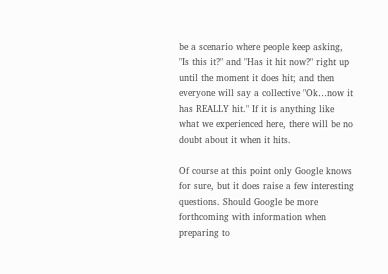be a scenario where people keep asking, "Is this it?" and "Has it hit now?" right up until the moment it does hit; and then everyone will say a collective "Ok…now it has REALLY hit." If it is anything like what we experienced here, there will be no doubt about it when it hits.

Of course at this point only Google knows for sure, but it does raise a few interesting questions. Should Google be more forthcoming with information when preparing to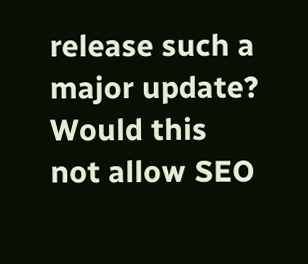release such a major update? Would this not allow SEO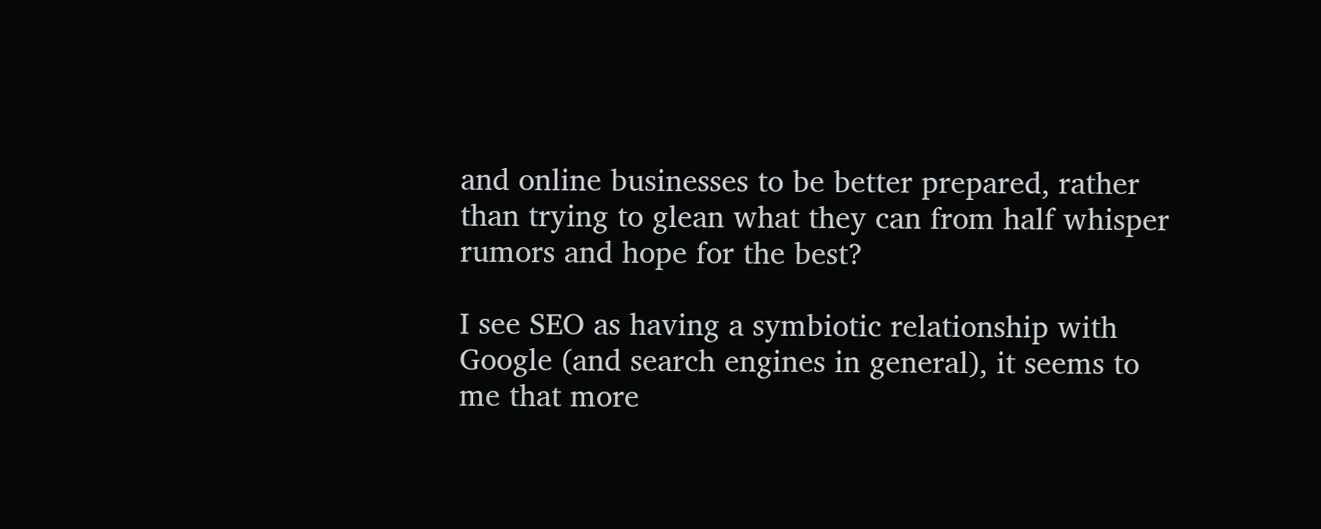and online businesses to be better prepared, rather than trying to glean what they can from half whisper rumors and hope for the best?

I see SEO as having a symbiotic relationship with Google (and search engines in general), it seems to me that more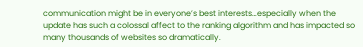communication might be in everyone’s best interests…especially when the update has such a colossal affect to the ranking algorithm and has impacted so many thousands of websites so dramatically.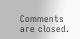Comments are closed.